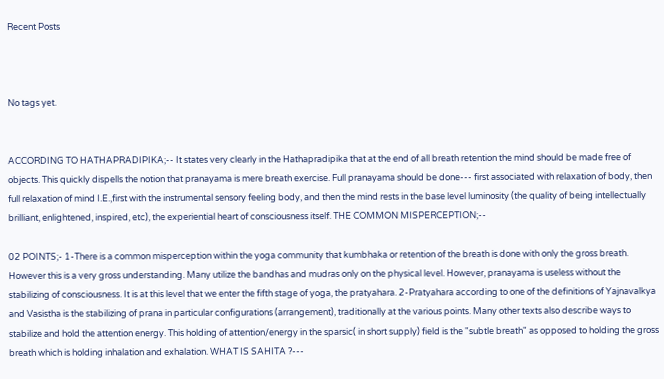Recent Posts



No tags yet.


ACCORDING TO HATHAPRADIPIKA;-- It states very clearly in the Hathapradipika that at the end of all breath retention the mind should be made free of objects. This quickly dispells the notion that pranayama is mere breath exercise. Full pranayama should be done--- first associated with relaxation of body, then full relaxation of mind I.E.,first with the instrumental sensory feeling body, and then the mind rests in the base level luminosity (the quality of being intellectually brilliant, enlightened, inspired, etc), the experiential heart of consciousness itself. THE COMMON MISPERCEPTION;--

02 POINTS;- 1-There is a common misperception within the yoga community that kumbhaka or retention of the breath is done with only the gross breath. However this is a very gross understanding. Many utilize the bandhas and mudras only on the physical level. However, pranayama is useless without the stabilizing of consciousness. It is at this level that we enter the fifth stage of yoga, the pratyahara. 2-Pratyahara according to one of the definitions of Yajnavalkya and Vasistha is the stabilizing of prana in particular configurations (arrangement), traditionally at the various points. Many other texts also describe ways to stabilize and hold the attention energy. This holding of attention/energy in the sparsic( in short supply) field is the "subtle breath" as opposed to holding the gross breath which is holding inhalation and exhalation. WHAT IS SAHITA ?---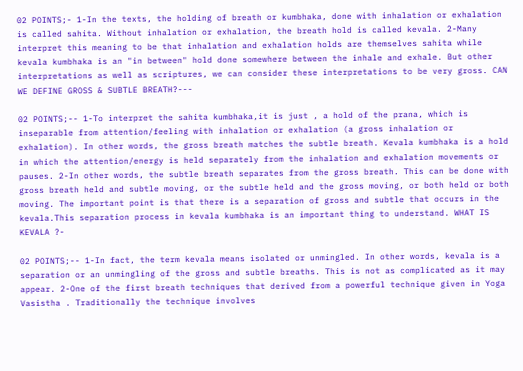02 POINTS;- 1-In the texts, the holding of breath or kumbhaka, done with inhalation or exhalation is called sahita. Without inhalation or exhalation, the breath hold is called kevala. 2-Many interpret this meaning to be that inhalation and exhalation holds are themselves sahita while kevala kumbhaka is an "in between" hold done somewhere between the inhale and exhale. But other interpretations as well as scriptures, we can consider these interpretations to be very gross. CAN WE DEFINE GROSS & SUBTLE BREATH?---

02 POINTS;-- 1-To interpret the sahita kumbhaka,it is just , a hold of the prana, which is inseparable from attention/feeling with inhalation or exhalation (a gross inhalation or exhalation). In other words, the gross breath matches the subtle breath. Kevala kumbhaka is a hold in which the attention/energy is held separately from the inhalation and exhalation movements or pauses. 2-In other words, the subtle breath separates from the gross breath. This can be done with gross breath held and subtle moving, or the subtle held and the gross moving, or both held or both moving. The important point is that there is a separation of gross and subtle that occurs in the kevala.This separation process in kevala kumbhaka is an important thing to understand. WHAT IS KEVALA ?-

02 POINTS;-- 1-In fact, the term kevala means isolated or unmingled. In other words, kevala is a separation or an unmingling of the gross and subtle breaths. This is not as complicated as it may appear. 2-One of the first breath techniques that derived from a powerful technique given in Yoga Vasistha . Traditionally the technique involves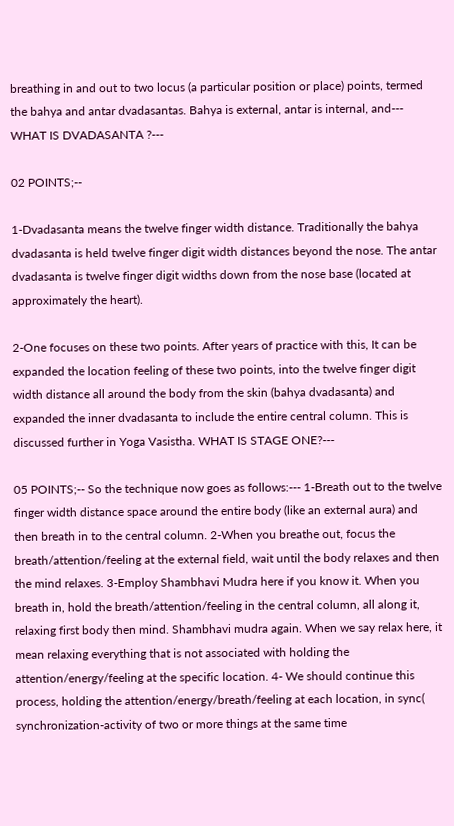breathing in and out to two locus (a particular position or place) points, termed the bahya and antar dvadasantas. Bahya is external, antar is internal, and--- WHAT IS DVADASANTA ?---

02 POINTS;--

1-Dvadasanta means the twelve finger width distance. Traditionally the bahya dvadasanta is held twelve finger digit width distances beyond the nose. The antar dvadasanta is twelve finger digit widths down from the nose base (located at approximately the heart).

2-One focuses on these two points. After years of practice with this, It can be expanded the location feeling of these two points, into the twelve finger digit width distance all around the body from the skin (bahya dvadasanta) and expanded the inner dvadasanta to include the entire central column. This is discussed further in Yoga Vasistha. WHAT IS STAGE ONE?---

05 POINTS;-- So the technique now goes as follows:--- 1-Breath out to the twelve finger width distance space around the entire body (like an external aura) and then breath in to the central column. 2-When you breathe out, focus the breath/attention/feeling at the external field, wait until the body relaxes and then the mind relaxes. 3-Employ Shambhavi Mudra here if you know it. When you breath in, hold the breath/attention/feeling in the central column, all along it, relaxing first body then mind. Shambhavi mudra again. When we say relax here, it mean relaxing everything that is not associated with holding the attention/energy/feeling at the specific location. 4- We should continue this process, holding the attention/energy/breath/feeling at each location, in sync( synchronization-activity of two or more things at the same time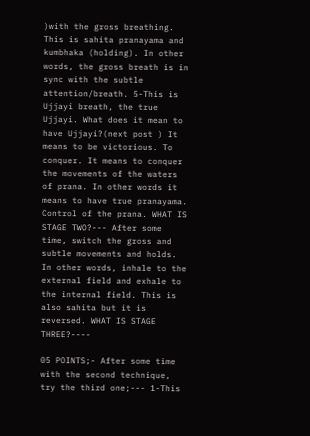)with the gross breathing. This is sahita pranayama and kumbhaka (holding). In other words, the gross breath is in sync with the subtle attention/breath. 5-This is Ujjayi breath, the true Ujjayi. What does it mean to have Ujjayi?(next post ) It means to be victorious. To conquer. It means to conquer the movements of the waters of prana. In other words it means to have true pranayama. Control of the prana. WHAT IS STAGE TWO?--- After some time, switch the gross and subtle movements and holds. In other words, inhale to the external field and exhale to the internal field. This is also sahita but it is reversed. WHAT IS STAGE THREE?----

05 POINTS;- After some time with the second technique, try the third one;--- 1-This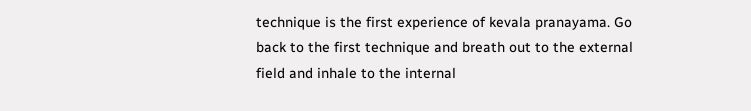technique is the first experience of kevala pranayama. Go back to the first technique and breath out to the external field and inhale to the internal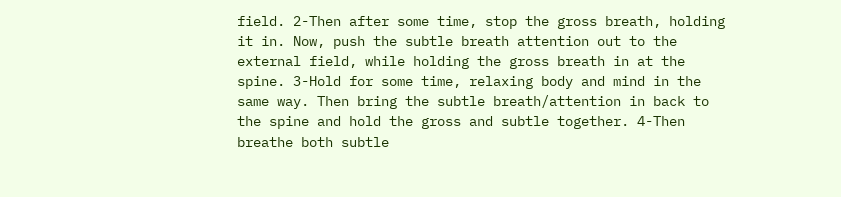field. 2-Then after some time, stop the gross breath, holding it in. Now, push the subtle breath attention out to the external field, while holding the gross breath in at the spine. 3-Hold for some time, relaxing body and mind in the same way. Then bring the subtle breath/attention in back to the spine and hold the gross and subtle together. 4-Then breathe both subtle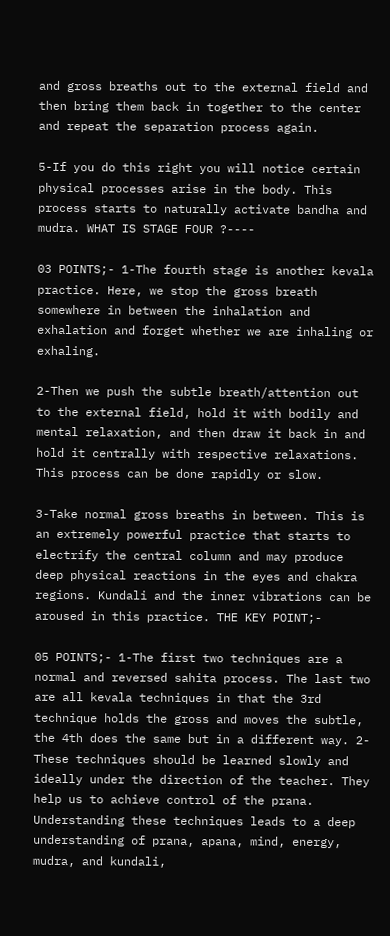and gross breaths out to the external field and then bring them back in together to the center and repeat the separation process again.

5-If you do this right you will notice certain physical processes arise in the body. This process starts to naturally activate bandha and mudra. WHAT IS STAGE FOUR ?----

03 POINTS;- 1-The fourth stage is another kevala practice. Here, we stop the gross breath somewhere in between the inhalation and exhalation and forget whether we are inhaling or exhaling.

2-Then we push the subtle breath/attention out to the external field, hold it with bodily and mental relaxation, and then draw it back in and hold it centrally with respective relaxations. This process can be done rapidly or slow.

3-Take normal gross breaths in between. This is an extremely powerful practice that starts to electrify the central column and may produce deep physical reactions in the eyes and chakra regions. Kundali and the inner vibrations can be aroused in this practice. THE KEY POINT;-

05 POINTS;- 1-The first two techniques are a normal and reversed sahita process. The last two are all kevala techniques in that the 3rd technique holds the gross and moves the subtle, the 4th does the same but in a different way. 2-These techniques should be learned slowly and ideally under the direction of the teacher. They help us to achieve control of the prana. Understanding these techniques leads to a deep understanding of prana, apana, mind, energy, mudra, and kundali,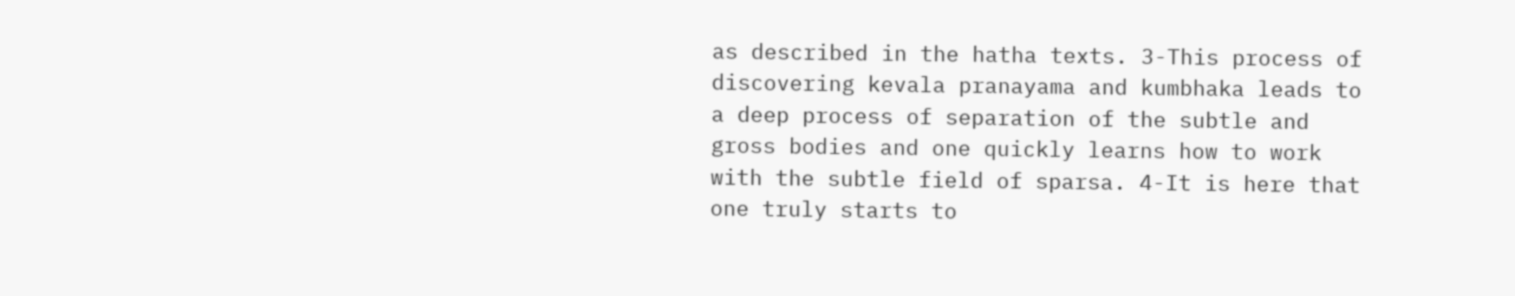as described in the hatha texts. 3-This process of discovering kevala pranayama and kumbhaka leads to a deep process of separation of the subtle and gross bodies and one quickly learns how to work with the subtle field of sparsa. 4-It is here that one truly starts to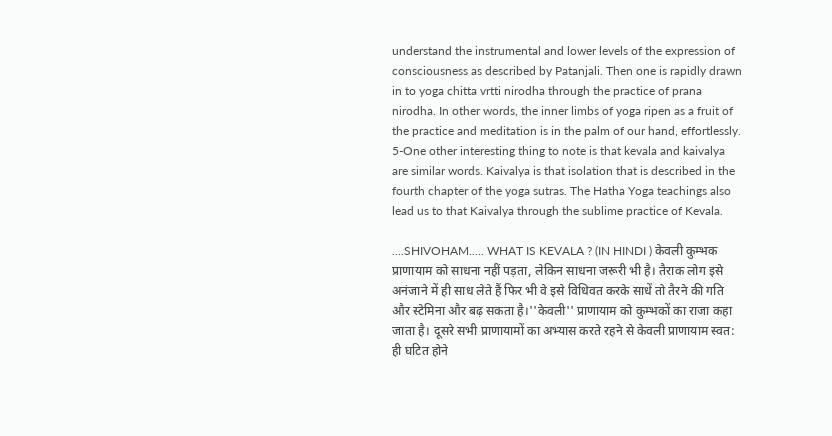understand the instrumental and lower levels of the expression of consciousness as described by Patanjali. Then one is rapidly drawn in to yoga chitta vrtti nirodha through the practice of prana nirodha. In other words, the inner limbs of yoga ripen as a fruit of the practice and meditation is in the palm of our hand, effortlessly. 5-One other interesting thing to note is that kevala and kaivalya are similar words. Kaivalya is that isolation that is described in the fourth chapter of the yoga sutras. The Hatha Yoga teachings also lead us to that Kaivalya through the sublime practice of Kevala.

....SHIVOHAM..... WHAT IS KEVALA ? (IN HINDI ) केवली कुम्भक प्राणायाम को साधना नहीं पड़ता, लेकिन साधना जरूरी भी है। तैराक लोग इसे अनंजाने में ही साध लेते हैं फिर भी वे इसे विधिवत करके साधें तो तैरने की गति और स्टेमिना और बढ़ सकता है।''केवली'' प्राणायाम को कुम्भकों का राजा कहा जाता है। दूसरे सभी प्राणायामों का अभ्यास करते रहने से केवली प्राणायाम स्वत: ही घटित होने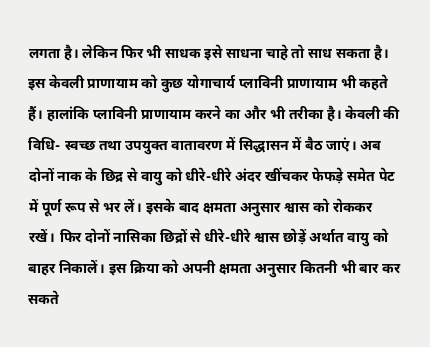लगता है। लेकिन फिर भी साधक इसे साधना चाहे तो साध सकता है। इस केवली प्राणायाम को कुछ योगाचार्य प्लाविनी प्राणायाम भी कहते हैं। हालांकि प्लाविनी प्राणायाम करने का और भी तरीका है। केवली की विधि- स्वच्छ तथा उपयुक्त वातावरण में सिद्धासन में बैठ जाएं। अब दोनों नाक के छिद्र से वायु को धीरे-धीरे अंदर खींचकर फेफड़े समेत पेट में पूर्ण रूप से भर लें। इसके बाद क्षमता अनुसार श्वास को रोककर रखें। फिर दोनों नासिका छिद्रों से धीरे-धीरे श्वास छोड़ें अर्थात वायु को बाहर निकालें। इस क्रिया को अपनी क्षमता अनुसार कितनी भी बार कर सकते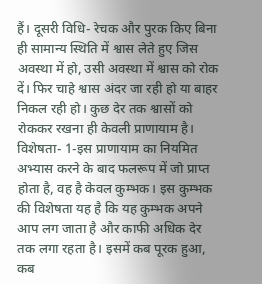हैं। दूसरी विधि- रेचक और पुरक किए बिना ही सामान्य स्थिति में श्वास लेते हुए जिस अवस्था में हो, उसी अवस्था में श्वास को रोक दें। फिर चाहे श्वास अंदर जा रही हो या बाहर निकल रही हो। कुछ देर तक श्वासों को रोककर रखना ही केवली प्राणायाम है। विशेषता- 1-इस प्राणायाम का नियमित अभ्यास करने के बाद फलरूप में जो प्राप्त होता है, वह है केवल कुम्भक। इस कुम्भक की विशेषता यह है कि यह कुम्भक अपने आप लग जाता है और काफी अधिक देर तक लगा रहता है। इसमें कब पूरक हुआ, कब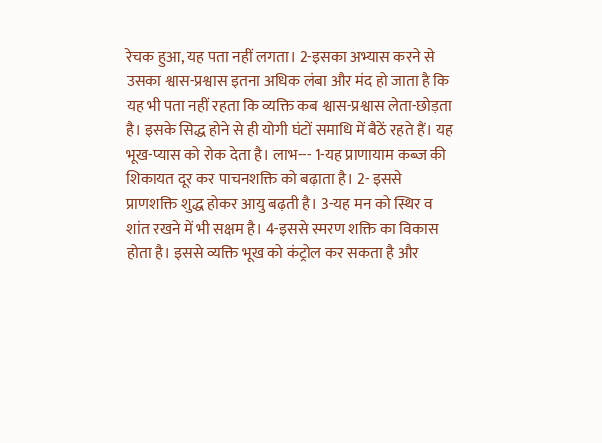रेचक हुआ, यह पता नहीं लगता। 2-इसका अभ्यास करने से उसका श्वास-प्रश्वास इतना अधिक लंबा और मंद हो जाता है कि यह भी पता नहीं रहता कि व्यक्ति कब श्वास-प्रश्वास लेता-छोड़ता है। इसके सिद्ध होने से ही योगी घंटों समाधि में बैठें रहते हैं। यह भूख-प्यास को रोक देता है। लाभ--- 1-यह प्राणायाम कब्ज की शिकायत दूर कर पाचनशक्ति को बढ़ाता है। 2- इससे प्राणशक्ति शुद्ध होकर आयु बढ़ती है। 3-यह मन को स्थिर व शांत रखने में भी सक्षम है। 4-इससे स्मरण शक्ति का विकास होता है। इससे व्यक्ति भूख को कंट्रोल कर सकता है और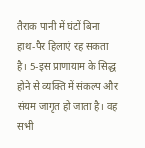तैराक पानी में घंटों बिना हाथ-पैर हिलाएं रह सकता है। 5-इस प्राणायाम के सिद्ध होने से व्यक्ति में संकल्प और संयम जागृत हो जाता है। वह सभी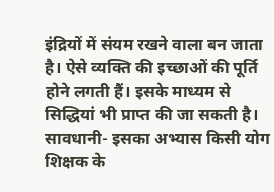इंद्रियों में संयम रखने वाला बन जाता है। ऐसे व्यक्ति की इच्छाओं की पूर्ति होने लगती हैं। इसके माध्यम से सिद्धियां भी प्राप्त की जा सकती है। सावधानी- इसका अभ्यास किसी योग शिक्षक के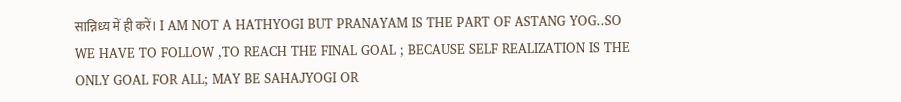सान्निध्‍य में ही करें। I AM NOT A HATHYOGI BUT PRANAYAM IS THE PART OF ASTANG YOG..SO WE HAVE TO FOLLOW ,TO REACH THE FINAL GOAL ; BECAUSE SELF REALIZATION IS THE ONLY GOAL FOR ALL; MAY BE SAHAJYOGI OR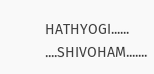HATHYOGI...... ....SHIVOHAM.......